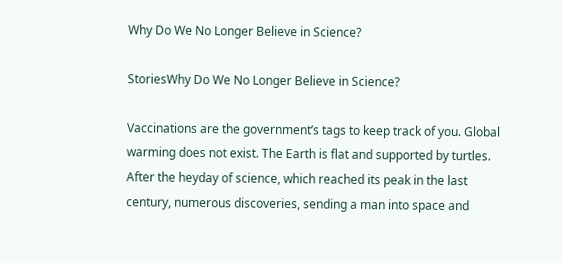Why Do We No Longer Believe in Science?

StoriesWhy Do We No Longer Believe in Science?

Vaccinations are the government’s tags to keep track of you. Global warming does not exist. The Earth is flat and supported by turtles. After the heyday of science, which reached its peak in the last century, numerous discoveries, sending a man into space and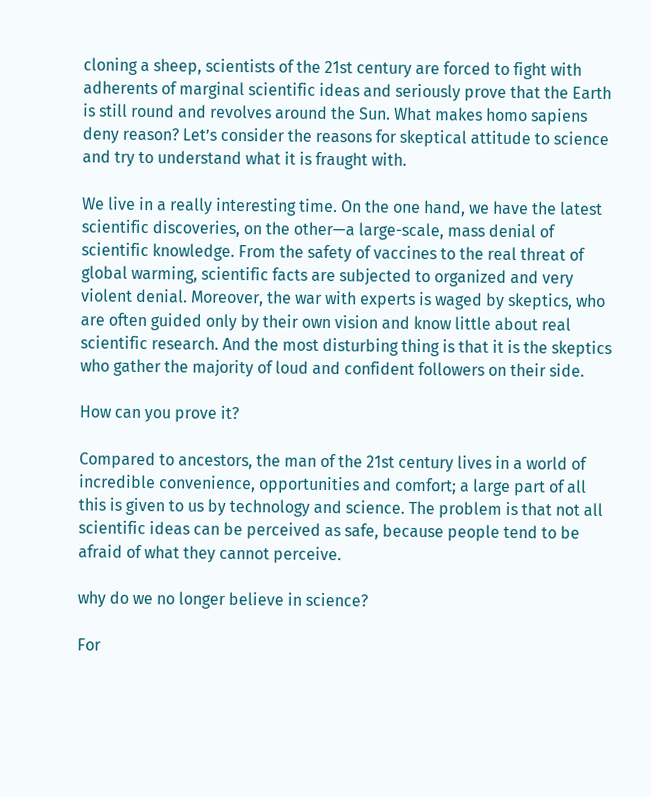cloning a sheep, scientists of the 21st century are forced to fight with adherents of marginal scientific ideas and seriously prove that the Earth is still round and revolves around the Sun. What makes homo sapiens deny reason? Let’s consider the reasons for skeptical attitude to science and try to understand what it is fraught with.

We live in a really interesting time. On the one hand, we have the latest scientific discoveries, on the other—a large-scale, mass denial of scientific knowledge. From the safety of vaccines to the real threat of global warming, scientific facts are subjected to organized and very violent denial. Moreover, the war with experts is waged by skeptics, who are often guided only by their own vision and know little about real scientific research. And the most disturbing thing is that it is the skeptics who gather the majority of loud and confident followers on their side.

How can you prove it?

Compared to ancestors, the man of the 21st century lives in a world of incredible convenience, opportunities and comfort; a large part of all this is given to us by technology and science. The problem is that not all scientific ideas can be perceived as safe, because people tend to be afraid of what they cannot perceive.

why do we no longer believe in science?

For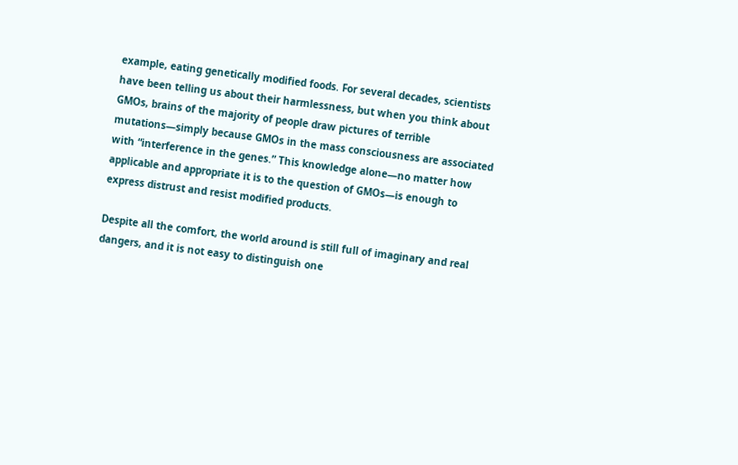example, eating genetically modified foods. For several decades, scientists have been telling us about their harmlessness, but when you think about GMOs, brains of the majority of people draw pictures of terrible mutations—simply because GMOs in the mass consciousness are associated with “interference in the genes.” This knowledge alone—no matter how applicable and appropriate it is to the question of GMOs—is enough to express distrust and resist modified products.

Despite all the comfort, the world around is still full of imaginary and real dangers, and it is not easy to distinguish one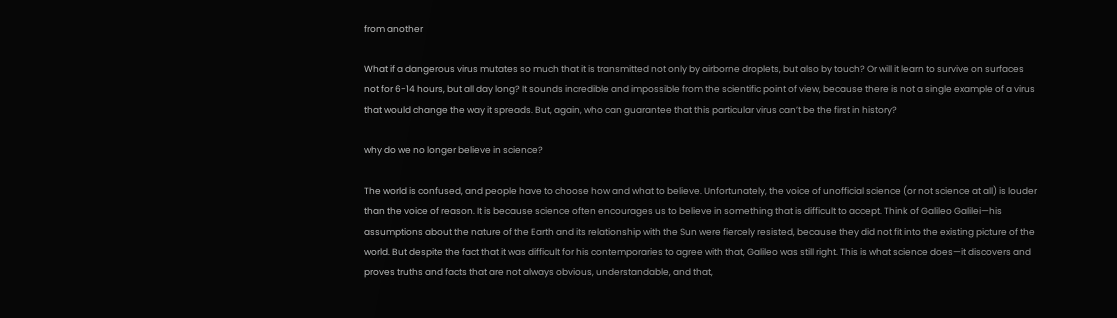from another

What if a dangerous virus mutates so much that it is transmitted not only by airborne droplets, but also by touch? Or will it learn to survive on surfaces not for 6-14 hours, but all day long? It sounds incredible and impossible from the scientific point of view, because there is not a single example of a virus that would change the way it spreads. But, again, who can guarantee that this particular virus can’t be the first in history?

why do we no longer believe in science?

The world is confused, and people have to choose how and what to believe. Unfortunately, the voice of unofficial science (or not science at all) is louder than the voice of reason. It is because science often encourages us to believe in something that is difficult to accept. Think of Galileo Galilei—his assumptions about the nature of the Earth and its relationship with the Sun were fiercely resisted, because they did not fit into the existing picture of the world. But despite the fact that it was difficult for his contemporaries to agree with that, Galileo was still right. This is what science does—it discovers and proves truths and facts that are not always obvious, understandable, and that,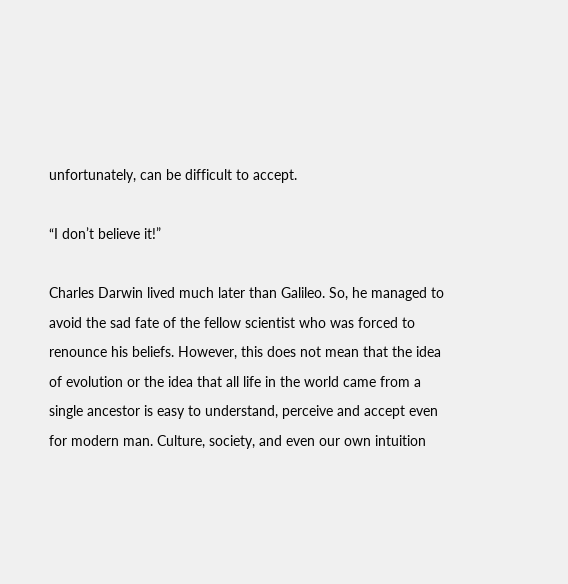unfortunately, can be difficult to accept.

“I don’t believe it!”

Charles Darwin lived much later than Galileo. So, he managed to avoid the sad fate of the fellow scientist who was forced to renounce his beliefs. However, this does not mean that the idea of evolution or the idea that all life in the world came from a single ancestor is easy to understand, perceive and accept even for modern man. Culture, society, and even our own intuition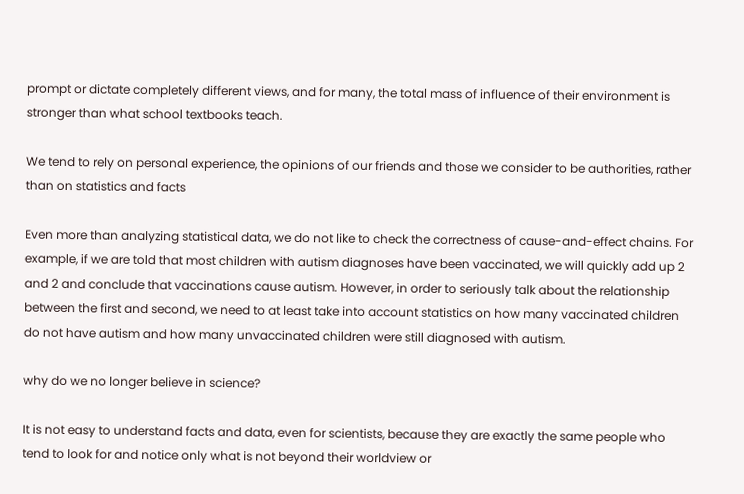prompt or dictate completely different views, and for many, the total mass of influence of their environment is stronger than what school textbooks teach.

We tend to rely on personal experience, the opinions of our friends and those we consider to be authorities, rather than on statistics and facts

Even more than analyzing statistical data, we do not like to check the correctness of cause-and-effect chains. For example, if we are told that most children with autism diagnoses have been vaccinated, we will quickly add up 2 and 2 and conclude that vaccinations cause autism. However, in order to seriously talk about the relationship between the first and second, we need to at least take into account statistics on how many vaccinated children do not have autism and how many unvaccinated children were still diagnosed with autism.

why do we no longer believe in science?

It is not easy to understand facts and data, even for scientists, because they are exactly the same people who tend to look for and notice only what is not beyond their worldview or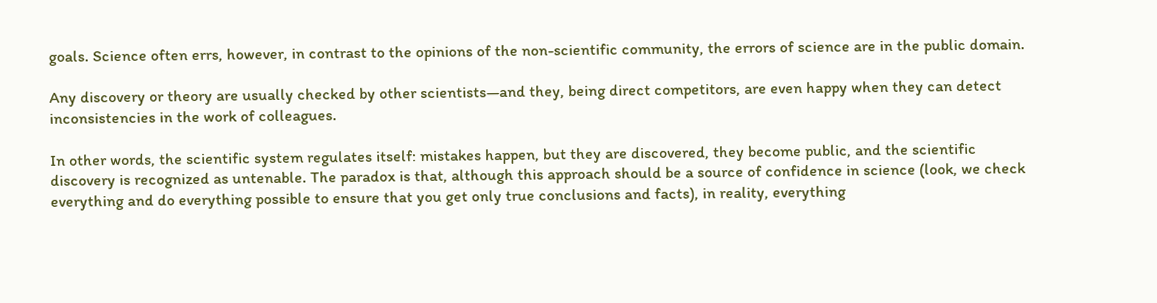goals. Science often errs, however, in contrast to the opinions of the non-scientific community, the errors of science are in the public domain.

Any discovery or theory are usually checked by other scientists—and they, being direct competitors, are even happy when they can detect inconsistencies in the work of colleagues.

In other words, the scientific system regulates itself: mistakes happen, but they are discovered, they become public, and the scientific discovery is recognized as untenable. The paradox is that, although this approach should be a source of confidence in science (look, we check everything and do everything possible to ensure that you get only true conclusions and facts), in reality, everything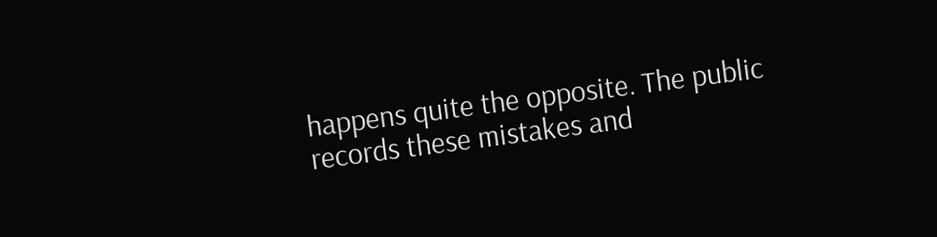happens quite the opposite. The public records these mistakes and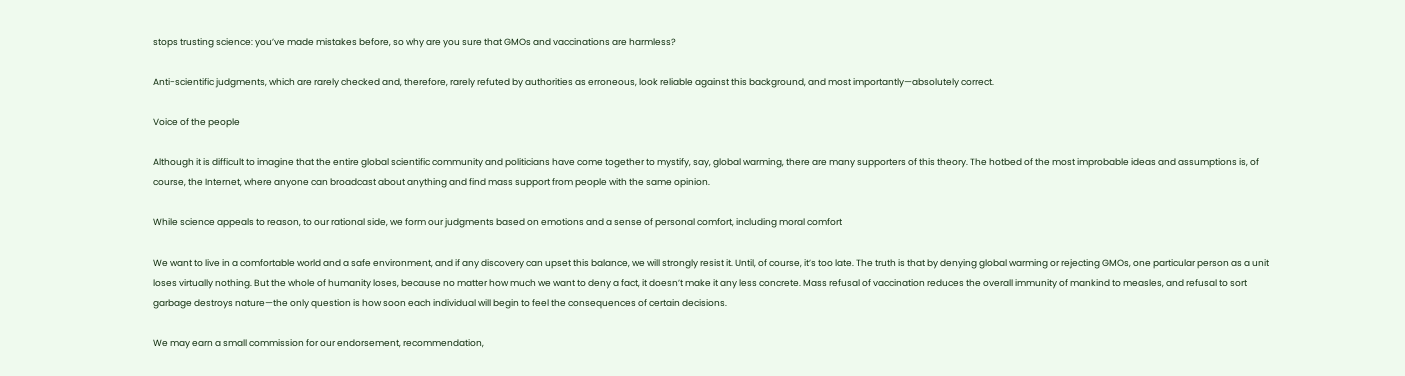stops trusting science: you’ve made mistakes before, so why are you sure that GMOs and vaccinations are harmless?

Anti-scientific judgments, which are rarely checked and, therefore, rarely refuted by authorities as erroneous, look reliable against this background, and most importantly—absolutely correct.

Voice of the people

Although it is difficult to imagine that the entire global scientific community and politicians have come together to mystify, say, global warming, there are many supporters of this theory. The hotbed of the most improbable ideas and assumptions is, of course, the Internet, where anyone can broadcast about anything and find mass support from people with the same opinion.

While science appeals to reason, to our rational side, we form our judgments based on emotions and a sense of personal comfort, including moral comfort

We want to live in a comfortable world and a safe environment, and if any discovery can upset this balance, we will strongly resist it. Until, of course, it’s too late. The truth is that by denying global warming or rejecting GMOs, one particular person as a unit loses virtually nothing. But the whole of humanity loses, because no matter how much we want to deny a fact, it doesn’t make it any less concrete. Mass refusal of vaccination reduces the overall immunity of mankind to measles, and refusal to sort garbage destroys nature—the only question is how soon each individual will begin to feel the consequences of certain decisions.

We may earn a small commission for our endorsement, recommendation,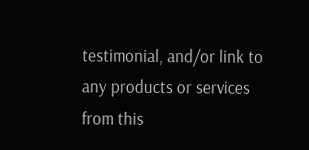testimonial, and/or link to any products or services from this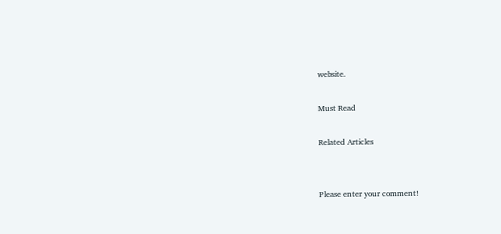website.

Must Read

Related Articles


Please enter your comment!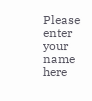Please enter your name here